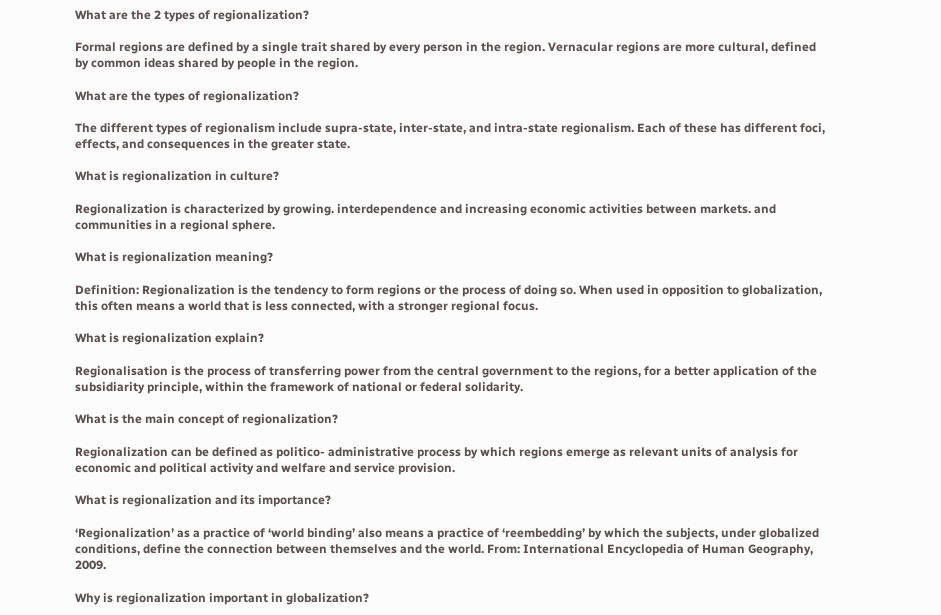What are the 2 types of regionalization?

Formal regions are defined by a single trait shared by every person in the region. Vernacular regions are more cultural, defined by common ideas shared by people in the region.

What are the types of regionalization?

The different types of regionalism include supra-state, inter-state, and intra-state regionalism. Each of these has different foci, effects, and consequences in the greater state.

What is regionalization in culture?

Regionalization is characterized by growing. interdependence and increasing economic activities between markets. and communities in a regional sphere.

What is regionalization meaning?

Definition: Regionalization is the tendency to form regions or the process of doing so. When used in opposition to globalization, this often means a world that is less connected, with a stronger regional focus.

What is regionalization explain?

Regionalisation is the process of transferring power from the central government to the regions, for a better application of the subsidiarity principle, within the framework of national or federal solidarity.

What is the main concept of regionalization?

Regionalization can be defined as politico- administrative process by which regions emerge as relevant units of analysis for economic and political activity and welfare and service provision.

What is regionalization and its importance?

‘Regionalization’ as a practice of ‘world binding’ also means a practice of ‘reembedding’ by which the subjects, under globalized conditions, define the connection between themselves and the world. From: International Encyclopedia of Human Geography, 2009.

Why is regionalization important in globalization?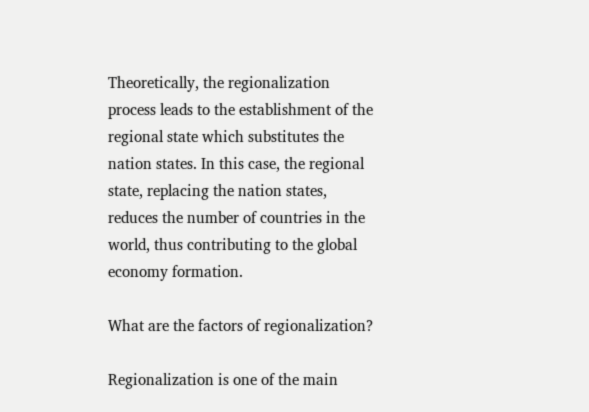Theoretically, the regionalization process leads to the establishment of the regional state which substitutes the nation states. In this case, the regional state, replacing the nation states, reduces the number of countries in the world, thus contributing to the global economy formation.

What are the factors of regionalization?

Regionalization is one of the main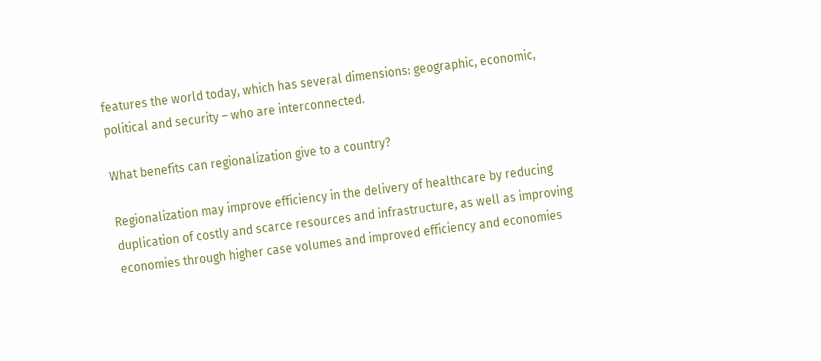features the world today, which has several dimensions: geographic, economic, political and security – who are interconnected.

What benefits can regionalization give to a country?

Regionalization may improve efficiency in the delivery of healthcare by reducing duplication of costly and scarce resources and infrastructure, as well as improving economies through higher case volumes and improved efficiency and economies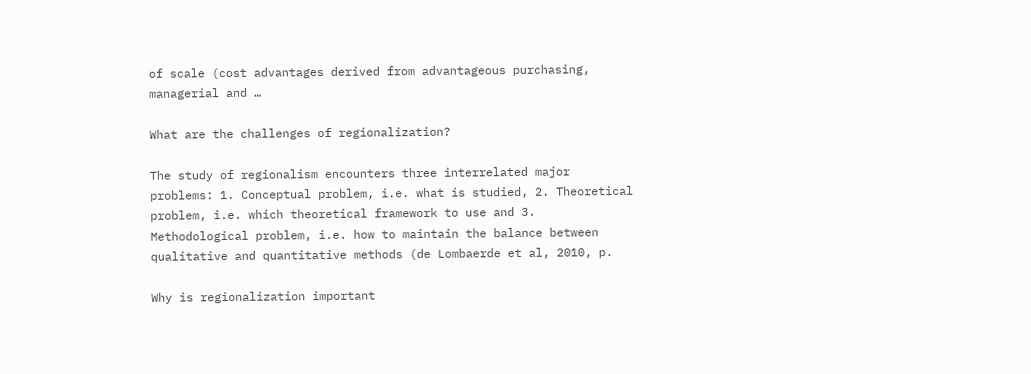of scale (cost advantages derived from advantageous purchasing, managerial and …

What are the challenges of regionalization?

The study of regionalism encounters three interrelated major problems: 1. Conceptual problem, i.e. what is studied, 2. Theoretical problem, i.e. which theoretical framework to use and 3. Methodological problem, i.e. how to maintain the balance between qualitative and quantitative methods (de Lombaerde et al, 2010, p.

Why is regionalization important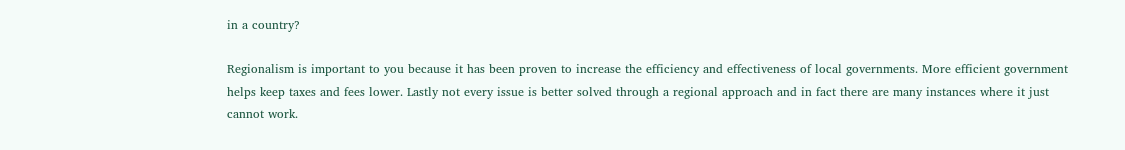in a country?

Regionalism is important to you because it has been proven to increase the efficiency and effectiveness of local governments. More efficient government helps keep taxes and fees lower. Lastly not every issue is better solved through a regional approach and in fact there are many instances where it just cannot work.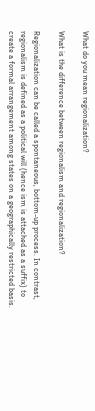What do you mean regionalization?

What is the difference between regionalism and regionalization?

Regionalization can be called a spontaneous, bottom-up process. In contrast, regionalism is defined as a political will (hence ism is attached as a suffix) to create a formal arrangement among states on a geographically restricted basis.